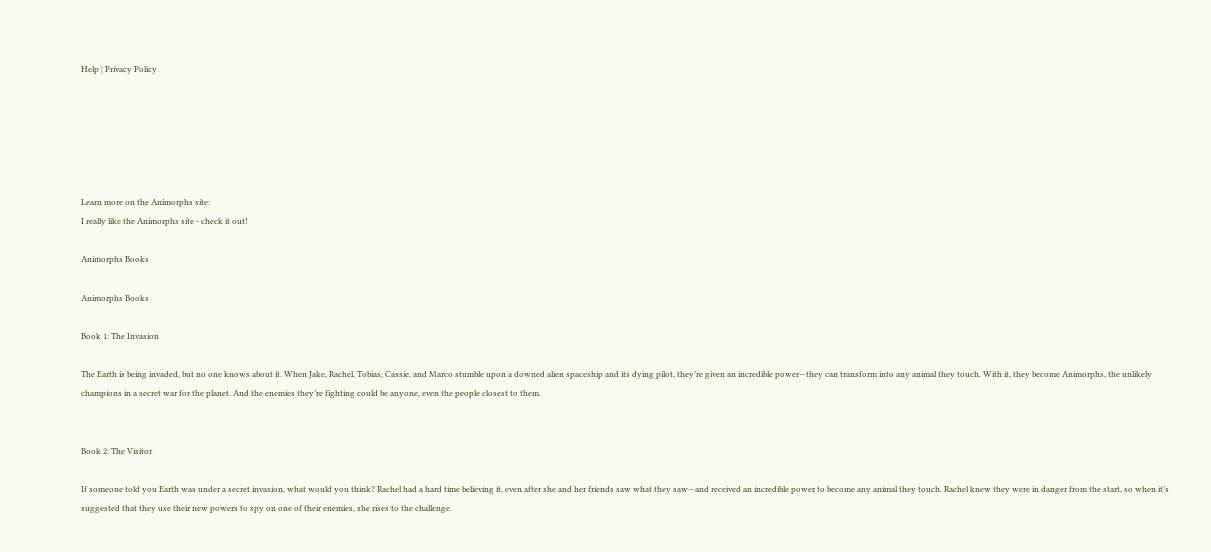Help | Privacy Policy






Learn more on the Animorphs site:
I really like the Animorphs site - check it out!

Animorphs Books

Animorphs Books

Book 1: The Invasion

The Earth is being invaded, but no one knows about it. When Jake, Rachel, Tobias, Cassie, and Marco stumble upon a downed alien spaceship and its dying pilot, they’re given an incredible power—they can transform into any animal they touch. With it, they become Animorphs, the unlikely champions in a secret war for the planet. And the enemies they’re fighting could be anyone, even the people closest to them.


Book 2: The Visitor

If someone told you Earth was under a secret invasion, what would you think? Rachel had a hard time believing it, even after she and her friends saw what they saw—and received an incredible power to become any animal they touch. Rachel knew they were in danger from the start, so when it’s suggested that they use their new powers to spy on one of their enemies, she rises to the challenge.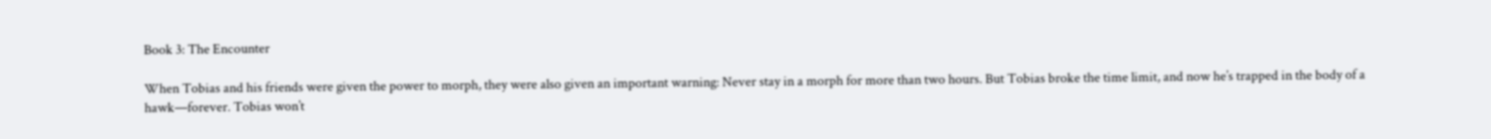Book 3: The Encounter

When Tobias and his friends were given the power to morph, they were also given an important warning: Never stay in a morph for more than two hours. But Tobias broke the time limit, and now he’s trapped in the body of a hawk—forever. Tobias won’t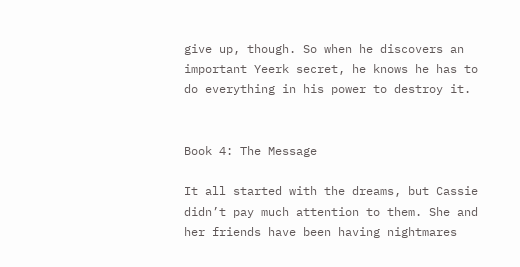give up, though. So when he discovers an important Yeerk secret, he knows he has to do everything in his power to destroy it.


Book 4: The Message

It all started with the dreams, but Cassie didn’t pay much attention to them. She and her friends have been having nightmares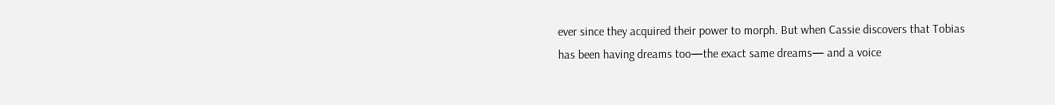ever since they acquired their power to morph. But when Cassie discovers that Tobias has been having dreams too—the exact same dreams— and a voice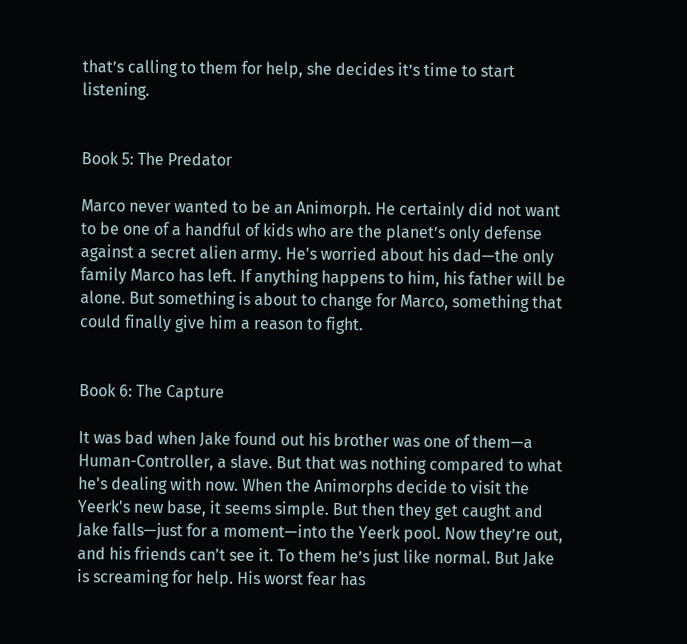that’s calling to them for help, she decides it’s time to start listening.


Book 5: The Predator

Marco never wanted to be an Animorph. He certainly did not want to be one of a handful of kids who are the planet’s only defense against a secret alien army. He's worried about his dad—the only family Marco has left. If anything happens to him, his father will be alone. But something is about to change for Marco, something that could finally give him a reason to fight.


Book 6: The Capture

It was bad when Jake found out his brother was one of them—a Human-Controller, a slave. But that was nothing compared to what he's dealing with now. When the Animorphs decide to visit the Yeerk's new base, it seems simple. But then they get caught and Jake falls—just for a moment—into the Yeerk pool. Now they’re out, and his friends can't see it. To them he’s just like normal. But Jake is screaming for help. His worst fear has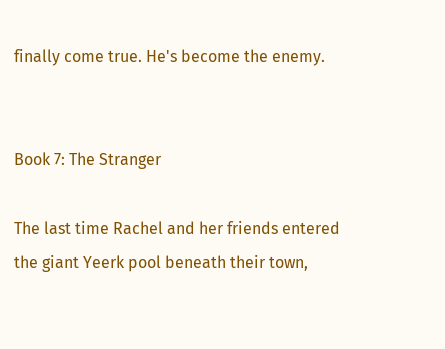finally come true. He's become the enemy.


Book 7: The Stranger

The last time Rachel and her friends entered the giant Yeerk pool beneath their town,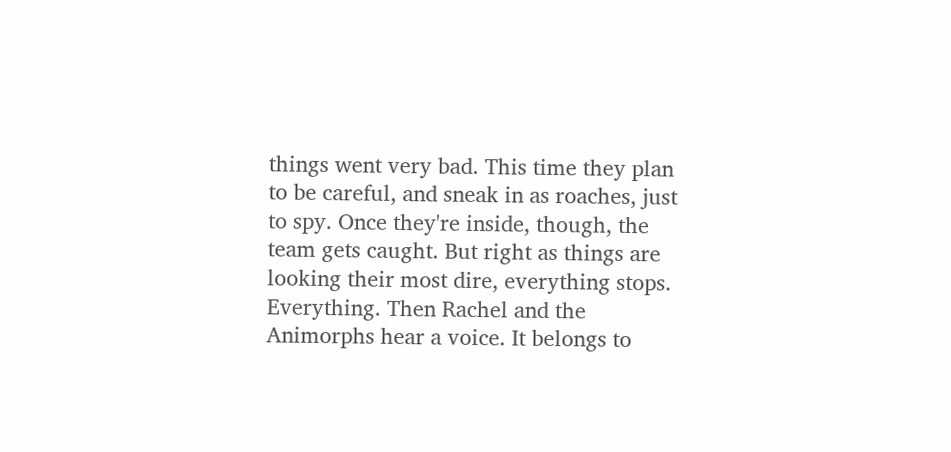things went very bad. This time they plan to be careful, and sneak in as roaches, just to spy. Once they're inside, though, the team gets caught. But right as things are looking their most dire, everything stops. Everything. Then Rachel and the Animorphs hear a voice. It belongs to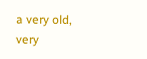a very old, very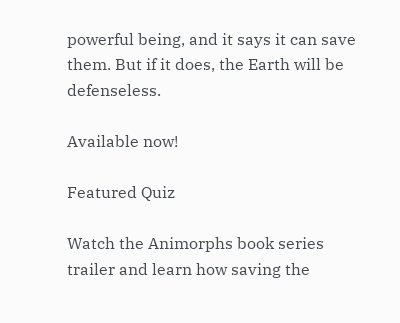powerful being, and it says it can save them. But if it does, the Earth will be defenseless.

Available now!

Featured Quiz

Watch the Animorphs book series trailer and learn how saving the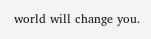world will change you.